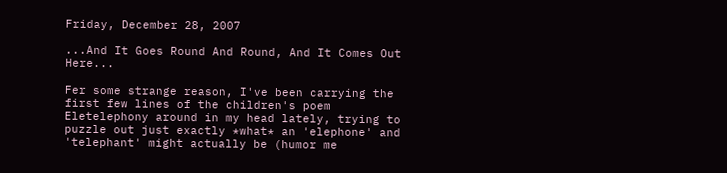Friday, December 28, 2007

...And It Goes Round And Round, And It Comes Out Here...

Fer some strange reason, I've been carrying the first few lines of the children's poem Eletelephony around in my head lately, trying to puzzle out just exactly *what* an 'elephone' and 'telephant' might actually be (humor me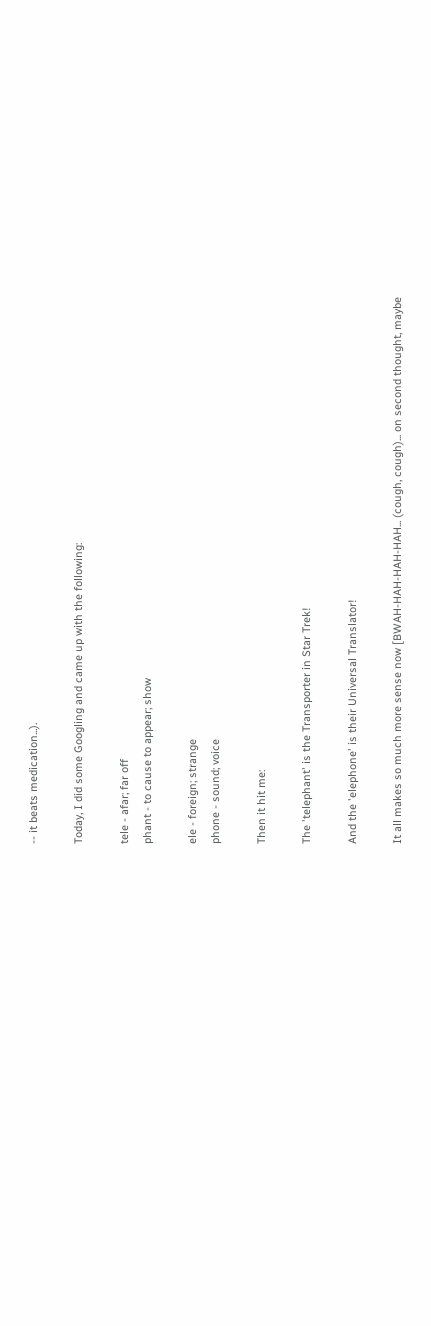-- it beats medication...).

Today, I did some Googling and came up with the following:

tele - afar; far off
phant - to cause to appear; show

ele - foreign; strange
phone - sound; voice

Then it hit me:

The 'telephant' is the Transporter in Star Trek!

And the 'elephone' is their Universal Translator!

It all makes so much more sense now [BWAH-HAH-HAH-HAH... (cough, cough)... on second thought, maybe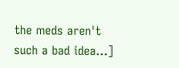the meds aren't such a bad idea...]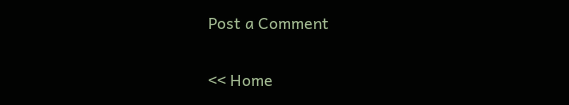Post a Comment

<< Home